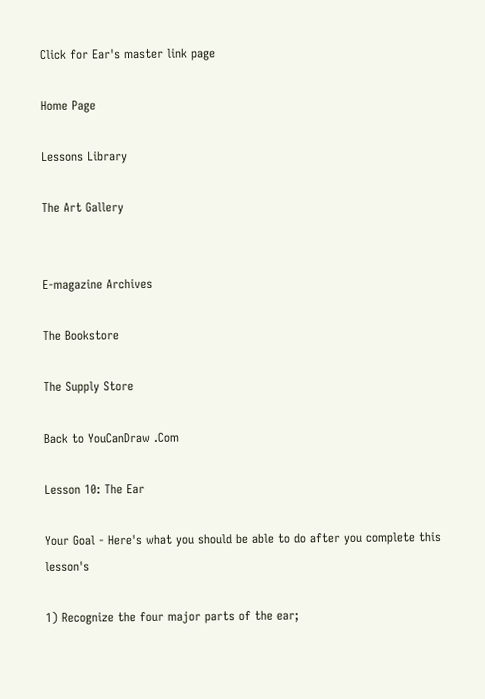Click for Ear's master link page

Home Page

Lessons Library

The Art Gallery


E-magazine Archives

The Bookstore

The Supply Store

Back to YouCanDraw .Com

Lesson 10: The Ear

Your Goal - Here's what you should be able to do after you complete this lesson's

1) Recognize the four major parts of the ear;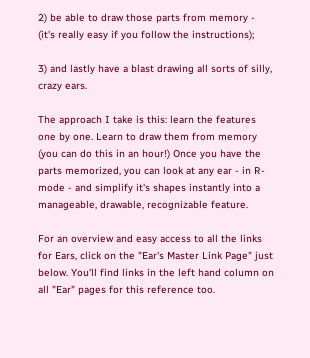2) be able to draw those parts from memory - (it's really easy if you follow the instructions);

3) and lastly have a blast drawing all sorts of silly, crazy ears.

The approach I take is this: learn the features one by one. Learn to draw them from memory (you can do this in an hour!) Once you have the parts memorized, you can look at any ear - in R-mode - and simplify it's shapes instantly into a manageable, drawable, recognizable feature.

For an overview and easy access to all the links for Ears, click on the "Ear's Master Link Page" just below. You'll find links in the left hand column on all "Ear" pages for this reference too.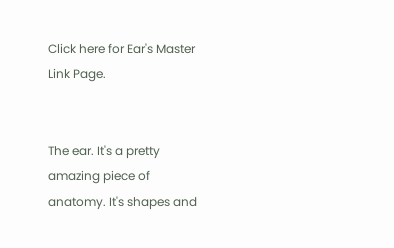Click here for Ear's Master Link Page.


The ear. It's a pretty amazing piece of anatomy. It's shapes and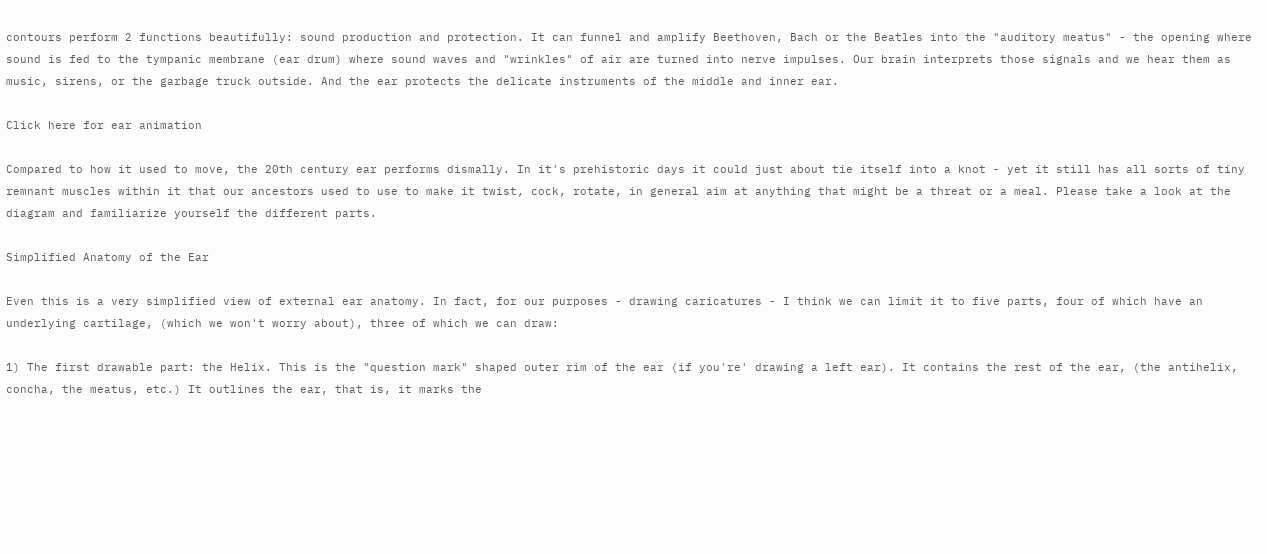contours perform 2 functions beautifully: sound production and protection. It can funnel and amplify Beethoven, Bach or the Beatles into the "auditory meatus" - the opening where sound is fed to the tympanic membrane (ear drum) where sound waves and "wrinkles" of air are turned into nerve impulses. Our brain interprets those signals and we hear them as music, sirens, or the garbage truck outside. And the ear protects the delicate instruments of the middle and inner ear.

Click here for ear animation

Compared to how it used to move, the 20th century ear performs dismally. In it's prehistoric days it could just about tie itself into a knot - yet it still has all sorts of tiny remnant muscles within it that our ancestors used to use to make it twist, cock, rotate, in general aim at anything that might be a threat or a meal. Please take a look at the diagram and familiarize yourself the different parts.

Simplified Anatomy of the Ear

Even this is a very simplified view of external ear anatomy. In fact, for our purposes - drawing caricatures - I think we can limit it to five parts, four of which have an underlying cartilage, (which we won't worry about), three of which we can draw:

1) The first drawable part: the Helix. This is the "question mark" shaped outer rim of the ear (if you're' drawing a left ear). It contains the rest of the ear, (the antihelix, concha, the meatus, etc.) It outlines the ear, that is, it marks the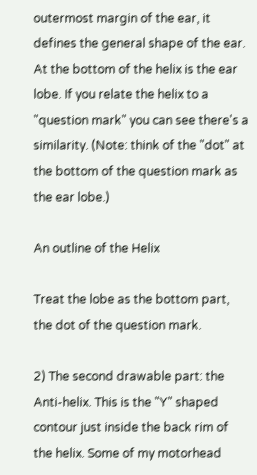outermost margin of the ear, it defines the general shape of the ear. At the bottom of the helix is the ear lobe. If you relate the helix to a "question mark" you can see there's a similarity. (Note: think of the "dot" at the bottom of the question mark as the ear lobe.)

An outline of the Helix

Treat the lobe as the bottom part, the dot of the question mark.

2) The second drawable part: the Anti-helix. This is the "Y" shaped contour just inside the back rim of the helix. Some of my motorhead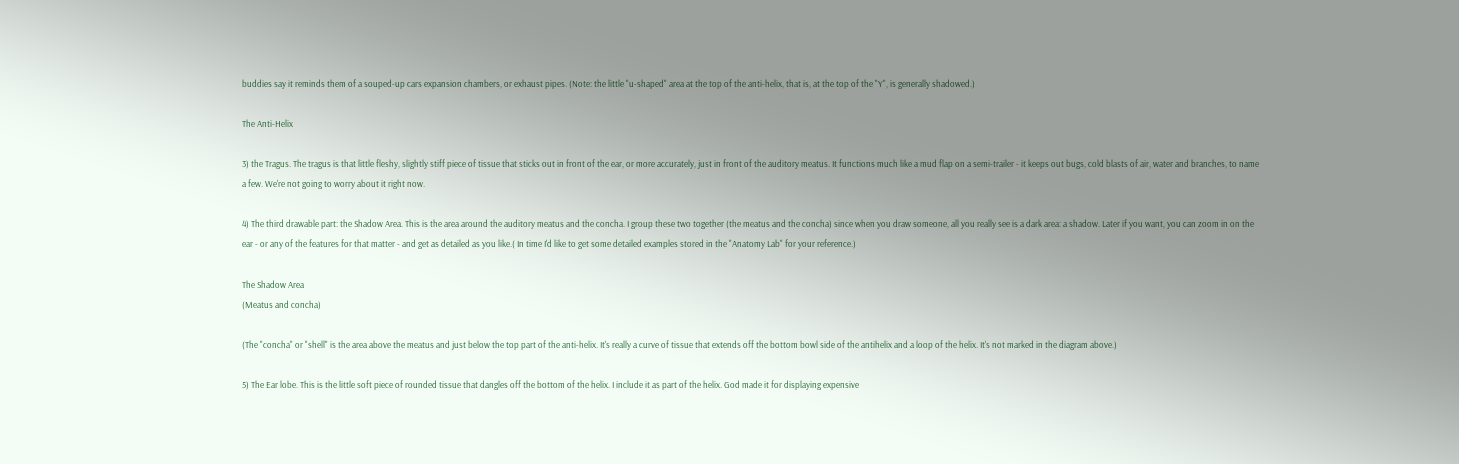buddies say it reminds them of a souped-up cars expansion chambers, or exhaust pipes. (Note: the little "u-shaped" area at the top of the anti-helix, that is, at the top of the "Y", is generally shadowed.)

The Anti-Helix

3) the Tragus. The tragus is that little fleshy, slightly stiff piece of tissue that sticks out in front of the ear, or more accurately, just in front of the auditory meatus. It functions much like a mud flap on a semi-trailer - it keeps out bugs, cold blasts of air, water and branches, to name a few. We're not going to worry about it right now.

4) The third drawable part: the Shadow Area. This is the area around the auditory meatus and the concha. I group these two together (the meatus and the concha) since when you draw someone, all you really see is a dark area: a shadow. Later if you want, you can zoom in on the ear - or any of the features for that matter - and get as detailed as you like.( In time I'd like to get some detailed examples stored in the "Anatomy Lab" for your reference.)

The Shadow Area
(Meatus and concha)

(The "concha" or "shell" is the area above the meatus and just below the top part of the anti-helix. It's really a curve of tissue that extends off the bottom bowl side of the antihelix and a loop of the helix. It's not marked in the diagram above.)

5) The Ear lobe. This is the little soft piece of rounded tissue that dangles off the bottom of the helix. I include it as part of the helix. God made it for displaying expensive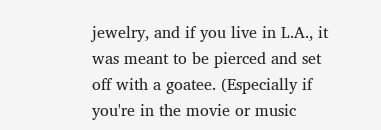jewelry, and if you live in L.A., it was meant to be pierced and set off with a goatee. (Especially if you're in the movie or music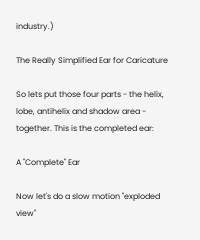industry.)

The Really Simplified Ear for Caricature

So lets put those four parts - the helix, lobe, antihelix and shadow area - together. This is the completed ear:

A "Complete" Ear

Now let's do a slow motion "exploded view"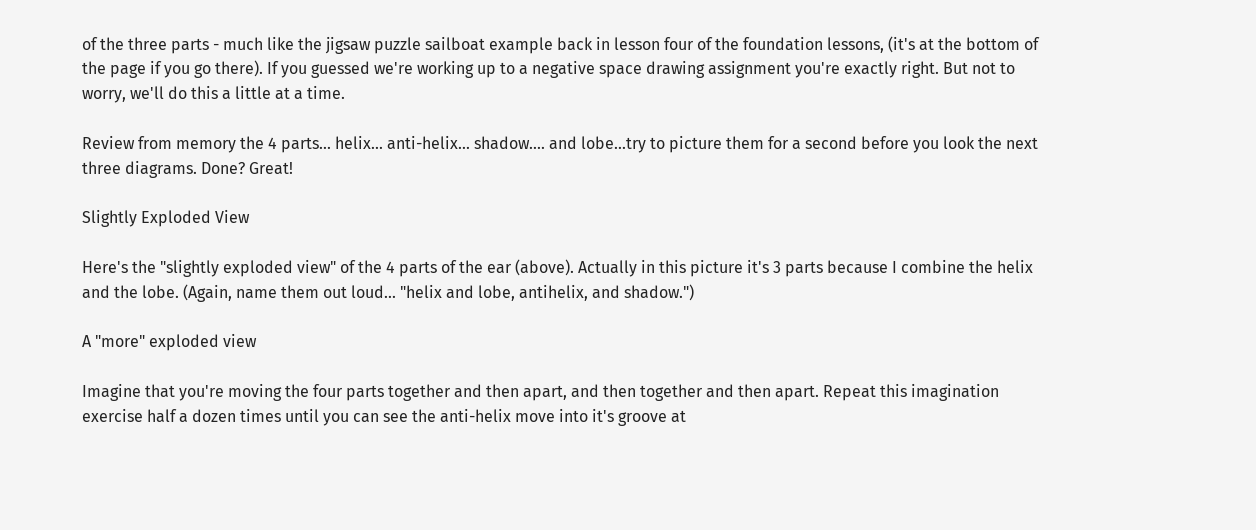of the three parts - much like the jigsaw puzzle sailboat example back in lesson four of the foundation lessons, (it's at the bottom of the page if you go there). If you guessed we're working up to a negative space drawing assignment you're exactly right. But not to worry, we'll do this a little at a time.

Review from memory the 4 parts... helix... anti-helix... shadow.... and lobe...try to picture them for a second before you look the next three diagrams. Done? Great!

Slightly Exploded View

Here's the "slightly exploded view" of the 4 parts of the ear (above). Actually in this picture it's 3 parts because I combine the helix and the lobe. (Again, name them out loud... "helix and lobe, antihelix, and shadow.")

A "more" exploded view

Imagine that you're moving the four parts together and then apart, and then together and then apart. Repeat this imagination exercise half a dozen times until you can see the anti-helix move into it's groove at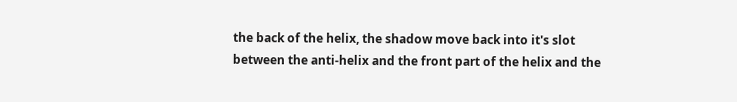the back of the helix, the shadow move back into it's slot between the anti-helix and the front part of the helix and the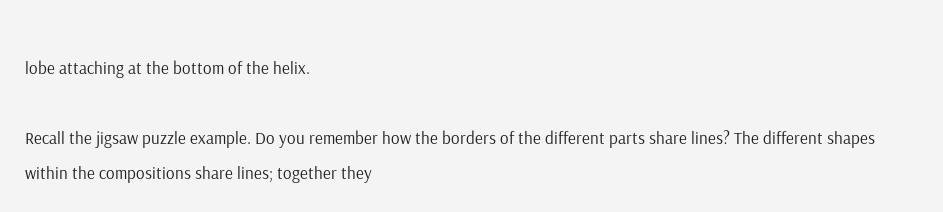lobe attaching at the bottom of the helix.

Recall the jigsaw puzzle example. Do you remember how the borders of the different parts share lines? The different shapes within the compositions share lines; together they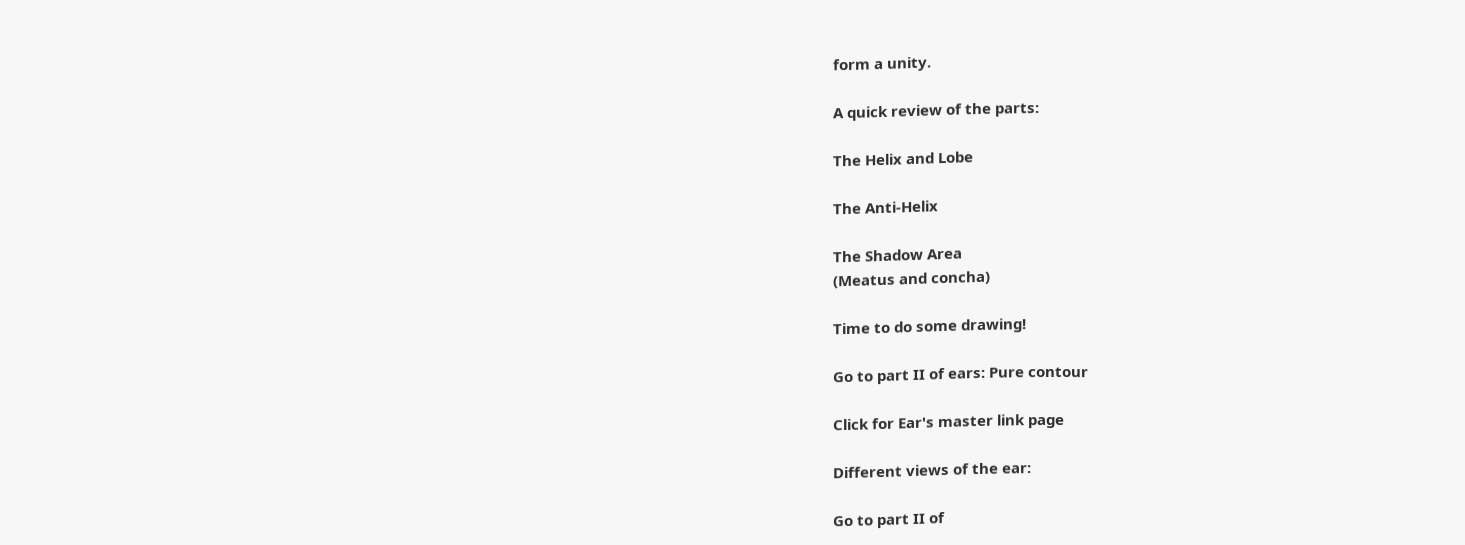form a unity.

A quick review of the parts:

The Helix and Lobe

The Anti-Helix

The Shadow Area
(Meatus and concha)

Time to do some drawing!

Go to part II of ears: Pure contour

Click for Ear's master link page

Different views of the ear:

Go to part II of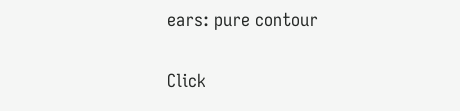ears: pure contour

Click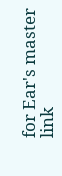for Ear's master link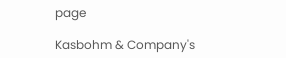page

Kasbohm & Company's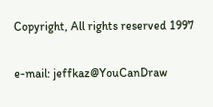Copyright, All rights reserved 1997

e-mail: jeffkaz@YouCanDraw